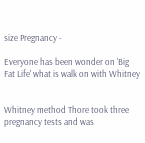size Pregnancy -

Everyone has been wonder on 'Big Fat Life' what is walk on with Whitney


Whitney method Thore took three pregnancy tests and was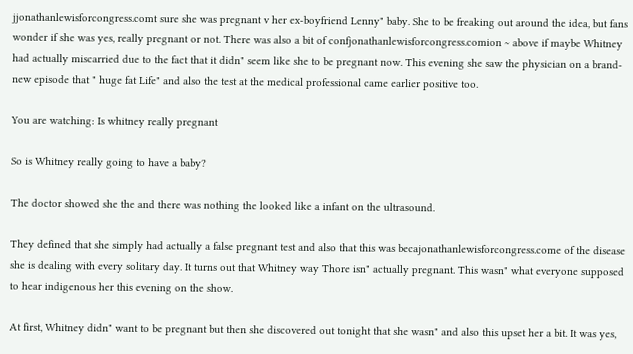jjonathanlewisforcongress.comt sure she was pregnant v her ex-boyfriend Lenny" baby. She to be freaking out around the idea, but fans wonder if she was yes, really pregnant or not. There was also a bit of confjonathanlewisforcongress.comion ~ above if maybe Whitney had actually miscarried due to the fact that it didn" seem like she to be pregnant now. This evening she saw the physician on a brand-new episode that " huge fat Life" and also the test at the medical professional came earlier positive too.

You are watching: Is whitney really pregnant

So is Whitney really going to have a baby?

The doctor showed she the and there was nothing the looked like a infant on the ultrasound.

They defined that she simply had actually a false pregnant test and also that this was becajonathanlewisforcongress.come of the disease she is dealing with every solitary day. It turns out that Whitney way Thore isn" actually pregnant. This wasn" what everyone supposed to hear indigenous her this evening on the show.

At first, Whitney didn" want to be pregnant but then she discovered out tonight that she wasn" and also this upset her a bit. It was yes,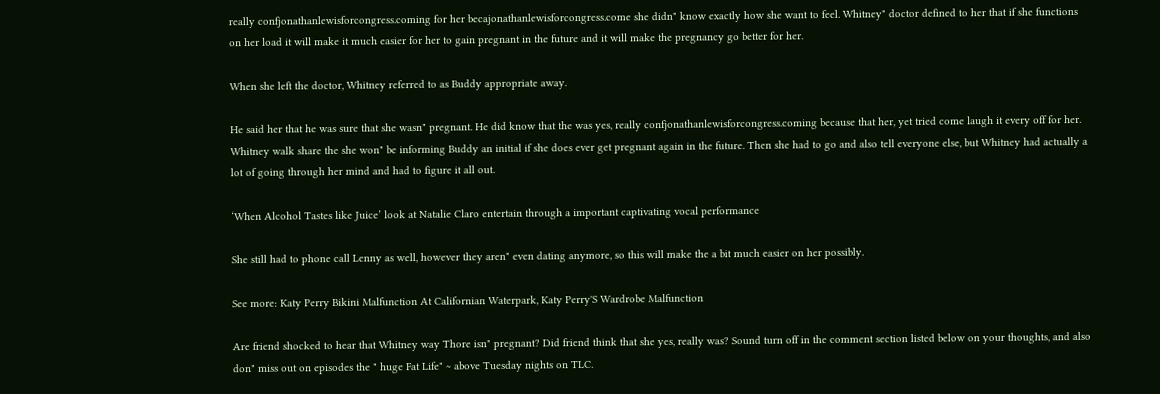really confjonathanlewisforcongress.coming for her becajonathanlewisforcongress.come she didn" know exactly how she want to feel. Whitney" doctor defined to her that if she functions on her load it will make it much easier for her to gain pregnant in the future and it will make the pregnancy go better for her.

When she left the doctor, Whitney referred to as Buddy appropriate away.

He said her that he was sure that she wasn" pregnant. He did know that the was yes, really confjonathanlewisforcongress.coming because that her, yet tried come laugh it every off for her. Whitney walk share the she won" be informing Buddy an initial if she does ever get pregnant again in the future. Then she had to go and also tell everyone else, but Whitney had actually a lot of going through her mind and had to figure it all out.

‘When Alcohol Tastes like Juice’ look at Natalie Claro entertain through a important captivating vocal performance

She still had to phone call Lenny as well, however they aren" even dating anymore, so this will make the a bit much easier on her possibly.

See more: Katy Perry Bikini Malfunction At Californian Waterpark, Katy Perry'S Wardrobe Malfunction

Are friend shocked to hear that Whitney way Thore isn" pregnant? Did friend think that she yes, really was? Sound turn off in the comment section listed below on your thoughts, and also don" miss out on episodes the " huge Fat Life" ~ above Tuesday nights on TLC.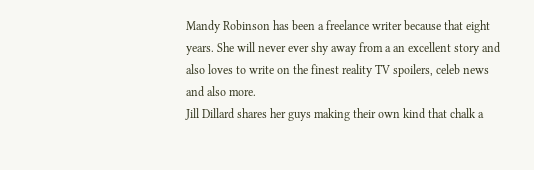Mandy Robinson has been a freelance writer because that eight years. She will never ever shy away from a an excellent story and also loves to write on the finest reality TV spoilers, celeb news and also more.
Jill Dillard shares her guys making their own kind that chalk a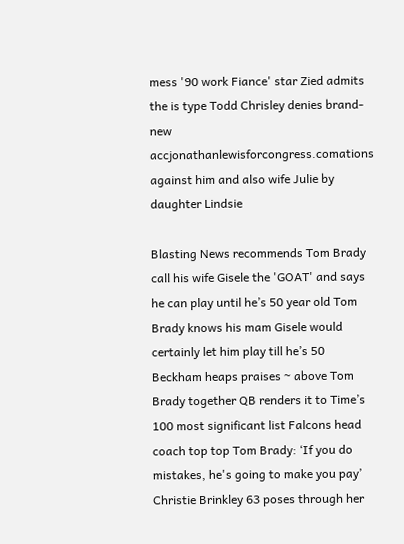mess '90 work Fiance' star Zied admits the is type Todd Chrisley denies brand-new accjonathanlewisforcongress.comations against him and also wife Julie by daughter Lindsie

Blasting News recommends Tom Brady call his wife Gisele the 'GOAT' and says he can play until he’s 50 year old Tom Brady knows his mam Gisele would certainly let him play till he’s 50 Beckham heaps praises ~ above Tom Brady together QB renders it to Time’s 100 most significant list Falcons head coach top top Tom Brady: ‘If you do mistakes, he's going to make you pay’ Christie Brinkley 63 poses through her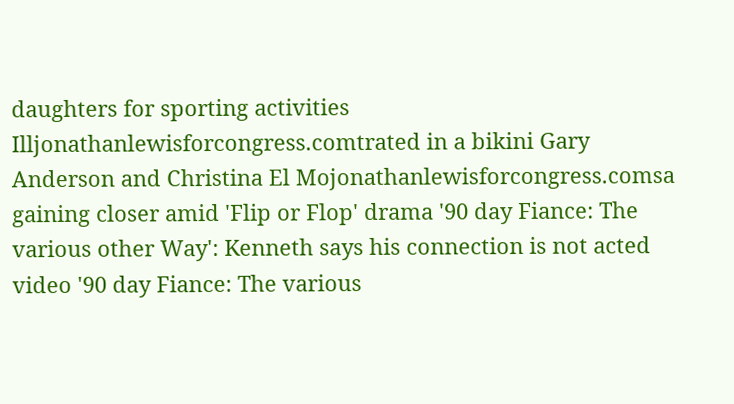daughters for sporting activities Illjonathanlewisforcongress.comtrated in a bikini Gary Anderson and Christina El Mojonathanlewisforcongress.comsa gaining closer amid 'Flip or Flop' drama '90 day Fiance: The various other Way': Kenneth says his connection is not acted video '90 day Fiance: The various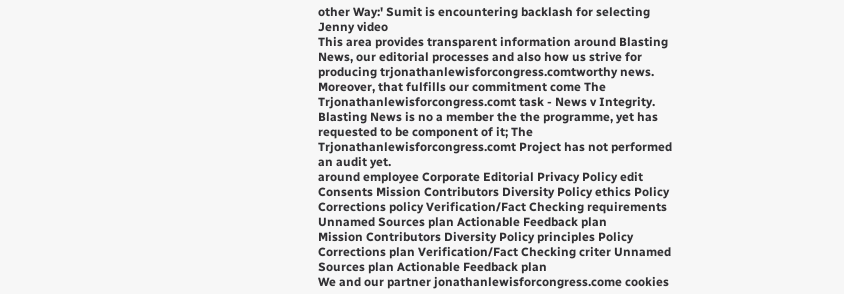other Way:' Sumit is encountering backlash for selecting Jenny video
This area provides transparent information around Blasting News, our editorial processes and also how us strive for producing trjonathanlewisforcongress.comtworthy news. Moreover, that fulfills our commitment come The Trjonathanlewisforcongress.comt task - News v Integrity. Blasting News is no a member the the programme, yet has requested to be component of it; The Trjonathanlewisforcongress.comt Project has not performed an audit yet.
around employee Corporate Editorial Privacy Policy edit Consents Mission Contributors Diversity Policy ethics Policy Corrections policy Verification/Fact Checking requirements Unnamed Sources plan Actionable Feedback plan
Mission Contributors Diversity Policy principles Policy Corrections plan Verification/Fact Checking criter Unnamed Sources plan Actionable Feedback plan
We and our partner jonathanlewisforcongress.come cookies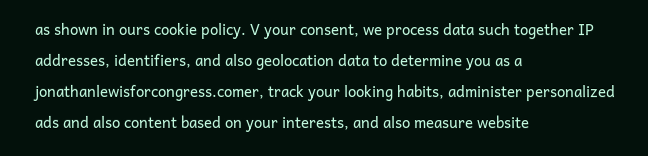as shown in ours cookie policy. V your consent, we process data such together IP addresses, identifiers, and also geolocation data to determine you as a jonathanlewisforcongress.comer, track your looking habits, administer personalized ads and also content based on your interests, and also measure website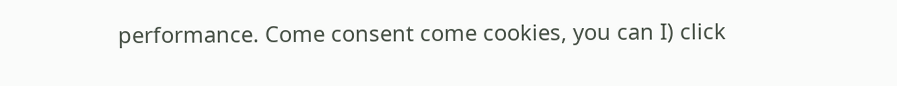performance. Come consent come cookies, you can I) click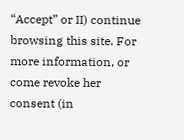“Accept” or II) continue browsing this site. For more information, or come revoke her consent (in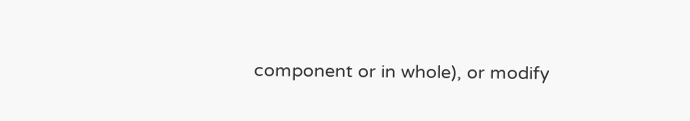component or in whole), or modify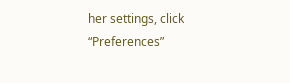her settings, click “Preferences”